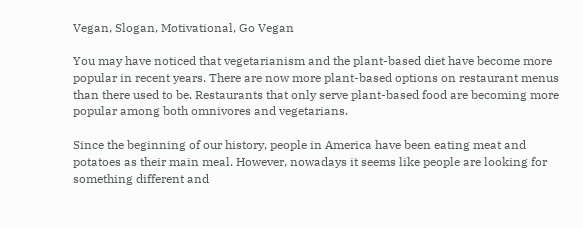Vegan, Slogan, Motivational, Go Vegan

You may have noticed that vegetarianism and the plant-based diet have become more popular in recent years. There are now more plant-based options on restaurant menus than there used to be. Restaurants that only serve plant-based food are becoming more popular among both omnivores and vegetarians.

Since the beginning of our history, people in America have been eating meat and potatoes as their main meal. However, nowadays it seems like people are looking for something different and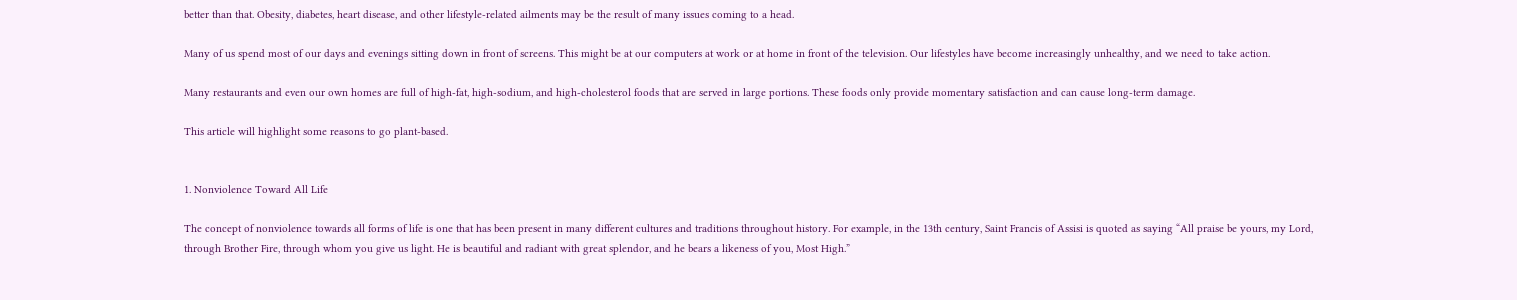better than that. Obesity, diabetes, heart disease, and other lifestyle-related ailments may be the result of many issues coming to a head.

Many of us spend most of our days and evenings sitting down in front of screens. This might be at our computers at work or at home in front of the television. Our lifestyles have become increasingly unhealthy, and we need to take action.

Many restaurants and even our own homes are full of high-fat, high-sodium, and high-cholesterol foods that are served in large portions. These foods only provide momentary satisfaction and can cause long-term damage.

This article will highlight some reasons to go plant-based.


1. Nonviolence Toward All Life

The concept of nonviolence towards all forms of life is one that has been present in many different cultures and traditions throughout history. For example, in the 13th century, Saint Francis of Assisi is quoted as saying “All praise be yours, my Lord, through Brother Fire, through whom you give us light. He is beautiful and radiant with great splendor, and he bears a likeness of you, Most High.”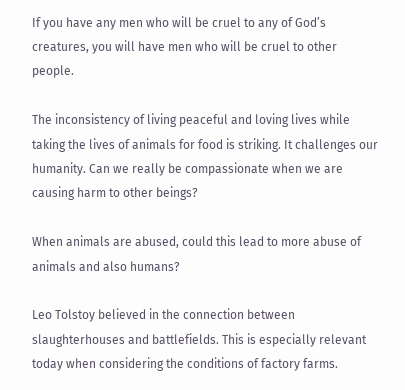If you have any men who will be cruel to any of God’s creatures, you will have men who will be cruel to other people.

The inconsistency of living peaceful and loving lives while taking the lives of animals for food is striking. It challenges our humanity. Can we really be compassionate when we are causing harm to other beings?

When animals are abused, could this lead to more abuse of animals and also humans?

Leo Tolstoy believed in the connection between slaughterhouses and battlefields. This is especially relevant today when considering the conditions of factory farms.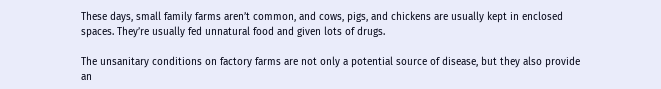These days, small family farms aren’t common, and cows, pigs, and chickens are usually kept in enclosed spaces. They’re usually fed unnatural food and given lots of drugs.

The unsanitary conditions on factory farms are not only a potential source of disease, but they also provide an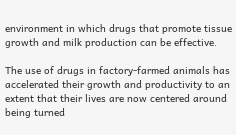environment in which drugs that promote tissue growth and milk production can be effective.

The use of drugs in factory-farmed animals has accelerated their growth and productivity to an extent that their lives are now centered around being turned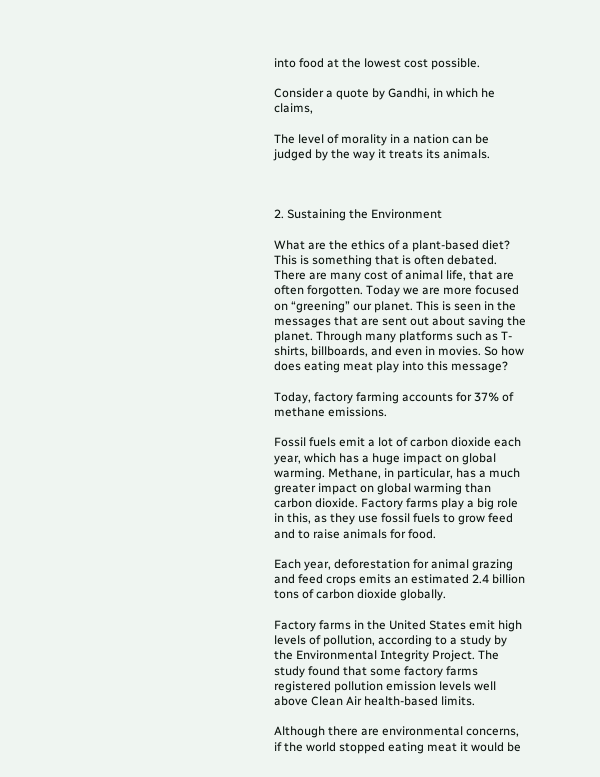into food at the lowest cost possible.

Consider a quote by Gandhi, in which he claims,

The level of morality in a nation can be judged by the way it treats its animals.



2. Sustaining the Environment

What are the ethics of a plant-based diet? This is something that is often debated. There are many cost of animal life, that are often forgotten. Today we are more focused on “greening” our planet. This is seen in the messages that are sent out about saving the planet. Through many platforms such as T-shirts, billboards, and even in movies. So how does eating meat play into this message?

Today, factory farming accounts for 37% of methane emissions.

Fossil fuels emit a lot of carbon dioxide each year, which has a huge impact on global warming. Methane, in particular, has a much greater impact on global warming than carbon dioxide. Factory farms play a big role in this, as they use fossil fuels to grow feed and to raise animals for food.

Each year, deforestation for animal grazing and feed crops emits an estimated 2.4 billion tons of carbon dioxide globally.

Factory farms in the United States emit high levels of pollution, according to a study by the Environmental Integrity Project. The study found that some factory farms registered pollution emission levels well above Clean Air health-based limits.

Although there are environmental concerns, if the world stopped eating meat it would be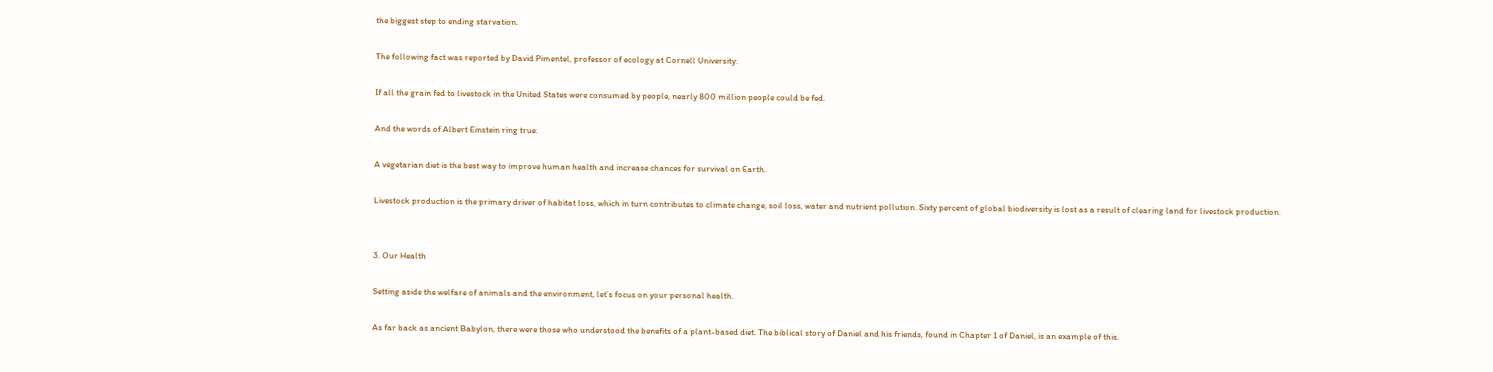the biggest step to ending starvation.

The following fact was reported by David Pimentel, professor of ecology at Cornell University:

If all the grain fed to livestock in the United States were consumed by people, nearly 800 million people could be fed.

And the words of Albert Einstein ring true:

A vegetarian diet is the best way to improve human health and increase chances for survival on Earth.

Livestock production is the primary driver of habitat loss, which in turn contributes to climate change, soil loss, water and nutrient pollution. Sixty percent of global biodiversity is lost as a result of clearing land for livestock production.


3. Our Health

Setting aside the welfare of animals and the environment, let’s focus on your personal health.

As far back as ancient Babylon, there were those who understood the benefits of a plant-based diet. The biblical story of Daniel and his friends, found in Chapter 1 of Daniel, is an example of this.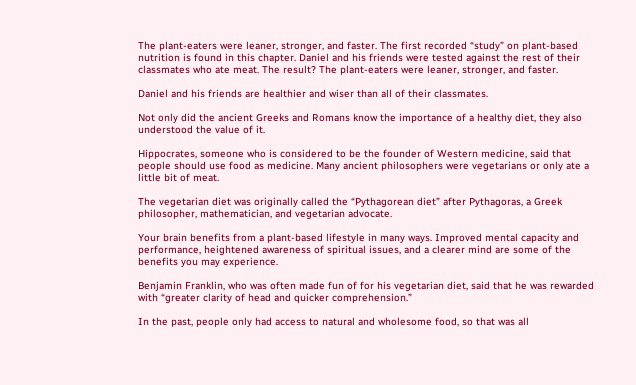The plant-eaters were leaner, stronger, and faster. The first recorded “study” on plant-based nutrition is found in this chapter. Daniel and his friends were tested against the rest of their classmates who ate meat. The result? The plant-eaters were leaner, stronger, and faster.

Daniel and his friends are healthier and wiser than all of their classmates.

Not only did the ancient Greeks and Romans know the importance of a healthy diet, they also understood the value of it.

Hippocrates, someone who is considered to be the founder of Western medicine, said that people should use food as medicine. Many ancient philosophers were vegetarians or only ate a little bit of meat.

The vegetarian diet was originally called the “Pythagorean diet” after Pythagoras, a Greek philosopher, mathematician, and vegetarian advocate.

Your brain benefits from a plant-based lifestyle in many ways. Improved mental capacity and performance, heightened awareness of spiritual issues, and a clearer mind are some of the benefits you may experience.

Benjamin Franklin, who was often made fun of for his vegetarian diet, said that he was rewarded with “greater clarity of head and quicker comprehension.”

In the past, people only had access to natural and wholesome food, so that was all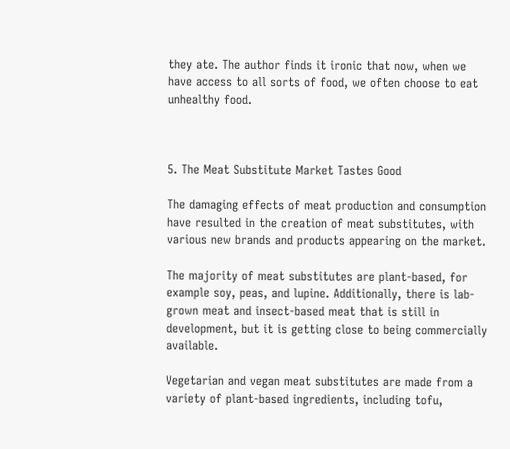they ate. The author finds it ironic that now, when we have access to all sorts of food, we often choose to eat unhealthy food.



5. The Meat Substitute Market Tastes Good

The damaging effects of meat production and consumption have resulted in the creation of meat substitutes, with various new brands and products appearing on the market.

The majority of meat substitutes are plant-based, for example soy, peas, and lupine. Additionally, there is lab-grown meat and insect-based meat that is still in development, but it is getting close to being commercially available.

Vegetarian and vegan meat substitutes are made from a variety of plant-based ingredients, including tofu,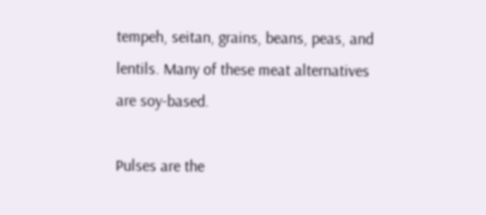tempeh, seitan, grains, beans, peas, and lentils. Many of these meat alternatives are soy-based.

Pulses are the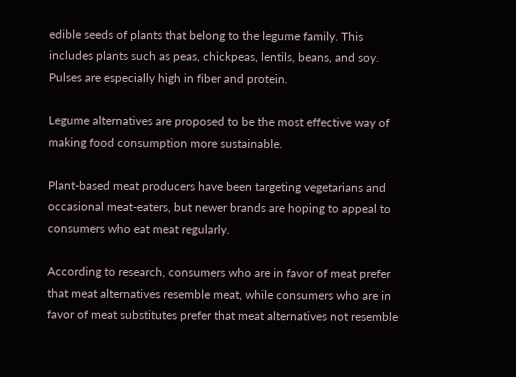edible seeds of plants that belong to the legume family. This includes plants such as peas, chickpeas, lentils, beans, and soy. Pulses are especially high in fiber and protein.

Legume alternatives are proposed to be the most effective way of making food consumption more sustainable.

Plant-based meat producers have been targeting vegetarians and occasional meat-eaters, but newer brands are hoping to appeal to consumers who eat meat regularly.

According to research, consumers who are in favor of meat prefer that meat alternatives resemble meat, while consumers who are in favor of meat substitutes prefer that meat alternatives not resemble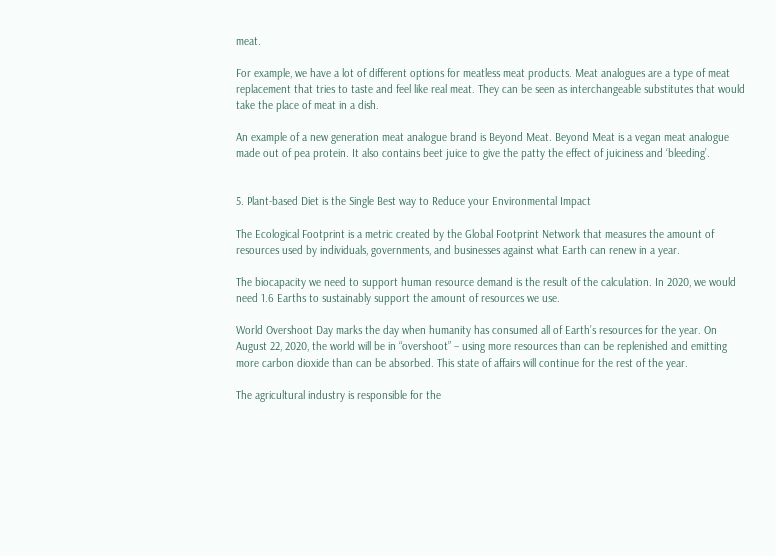meat.

For example, we have a lot of different options for meatless meat products. Meat analogues are a type of meat replacement that tries to taste and feel like real meat. They can be seen as interchangeable substitutes that would take the place of meat in a dish.

An example of a new generation meat analogue brand is Beyond Meat. Beyond Meat is a vegan meat analogue made out of pea protein. It also contains beet juice to give the patty the effect of juiciness and ‘bleeding’.


5. Plant-based Diet is the Single Best way to Reduce your Environmental Impact

The Ecological Footprint is a metric created by the Global Footprint Network that measures the amount of resources used by individuals, governments, and businesses against what Earth can renew in a year.

The biocapacity we need to support human resource demand is the result of the calculation. In 2020, we would need 1.6 Earths to sustainably support the amount of resources we use.

World Overshoot Day marks the day when humanity has consumed all of Earth’s resources for the year. On August 22, 2020, the world will be in “overshoot” – using more resources than can be replenished and emitting more carbon dioxide than can be absorbed. This state of affairs will continue for the rest of the year.

The agricultural industry is responsible for the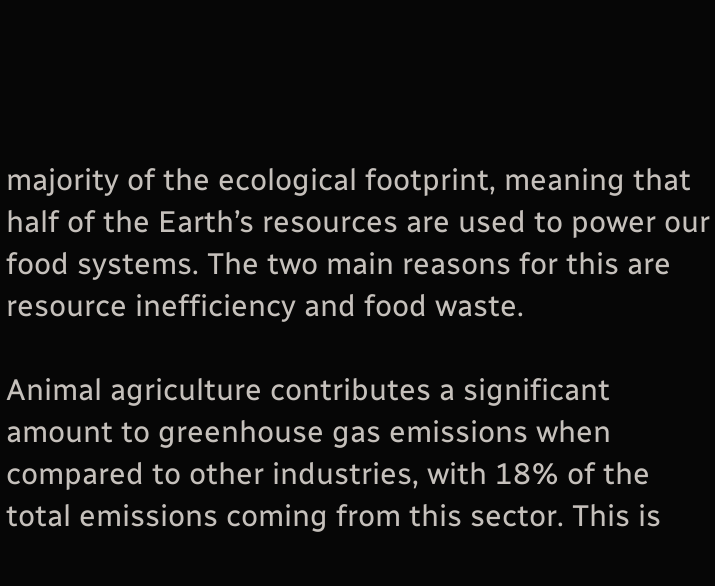majority of the ecological footprint, meaning that half of the Earth’s resources are used to power our food systems. The two main reasons for this are resource inefficiency and food waste.

Animal agriculture contributes a significant amount to greenhouse gas emissions when compared to other industries, with 18% of the total emissions coming from this sector. This is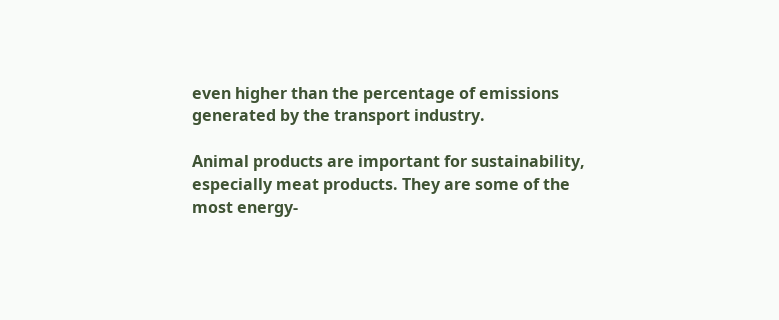even higher than the percentage of emissions generated by the transport industry.

Animal products are important for sustainability, especially meat products. They are some of the most energy-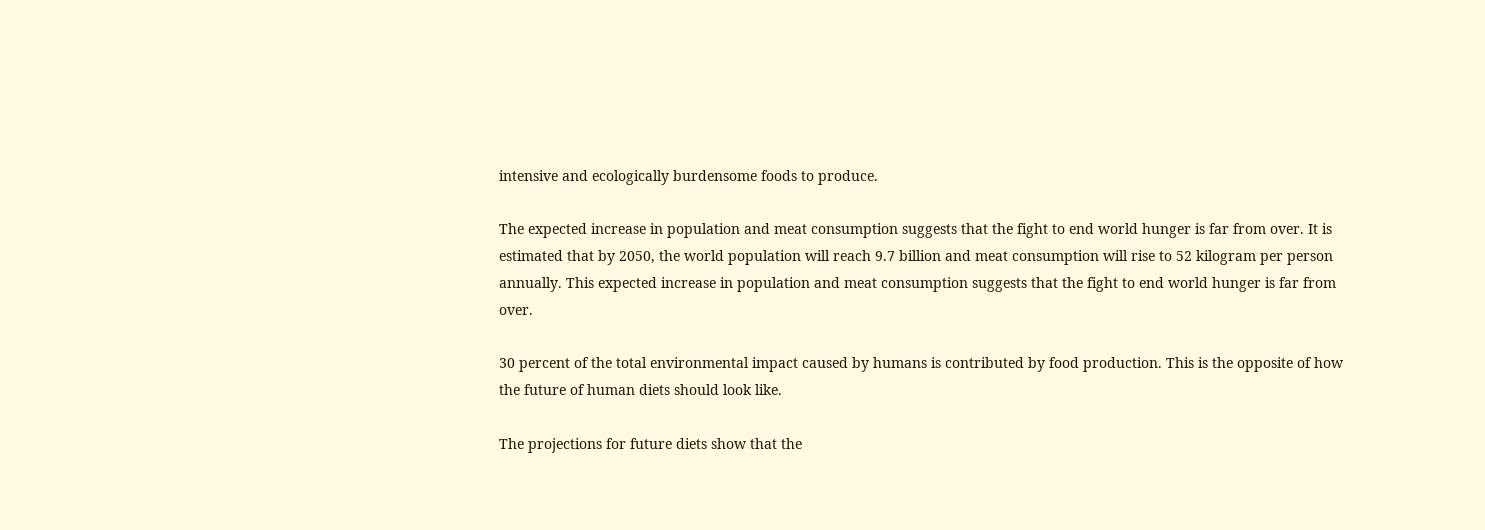intensive and ecologically burdensome foods to produce.

The expected increase in population and meat consumption suggests that the fight to end world hunger is far from over. It is estimated that by 2050, the world population will reach 9.7 billion and meat consumption will rise to 52 kilogram per person annually. This expected increase in population and meat consumption suggests that the fight to end world hunger is far from over.

30 percent of the total environmental impact caused by humans is contributed by food production. This is the opposite of how the future of human diets should look like.

The projections for future diets show that the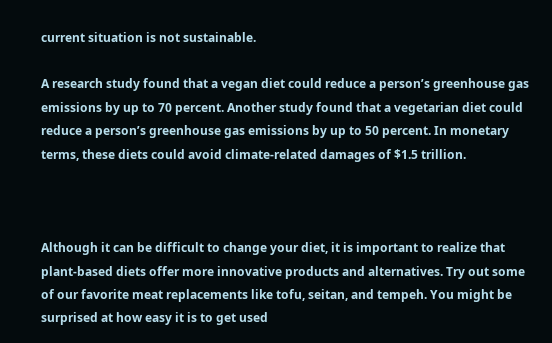current situation is not sustainable.

A research study found that a vegan diet could reduce a person’s greenhouse gas emissions by up to 70 percent. Another study found that a vegetarian diet could reduce a person’s greenhouse gas emissions by up to 50 percent. In monetary terms, these diets could avoid climate-related damages of $1.5 trillion.



Although it can be difficult to change your diet, it is important to realize that plant-based diets offer more innovative products and alternatives. Try out some of our favorite meat replacements like tofu, seitan, and tempeh. You might be surprised at how easy it is to get used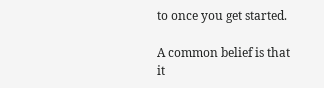to once you get started.

A common belief is that it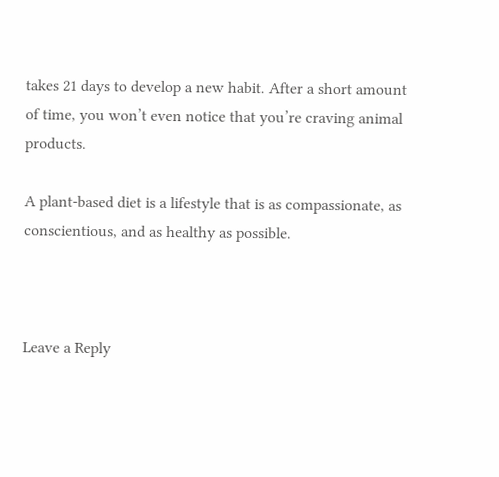takes 21 days to develop a new habit. After a short amount of time, you won’t even notice that you’re craving animal products.

A plant-based diet is a lifestyle that is as compassionate, as conscientious, and as healthy as possible.



Leave a Reply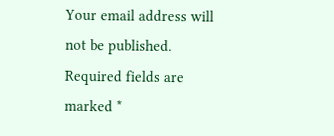Your email address will not be published. Required fields are marked *